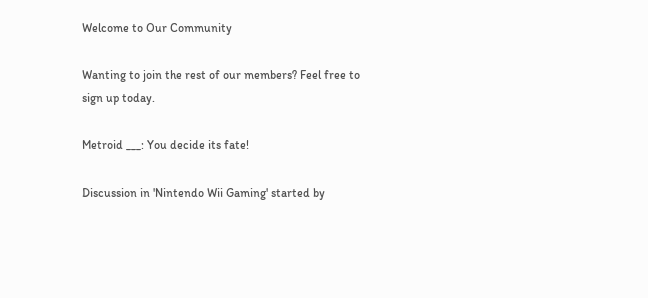Welcome to Our Community

Wanting to join the rest of our members? Feel free to sign up today.

Metroid ___: You decide its fate!

Discussion in 'Nintendo Wii Gaming' started by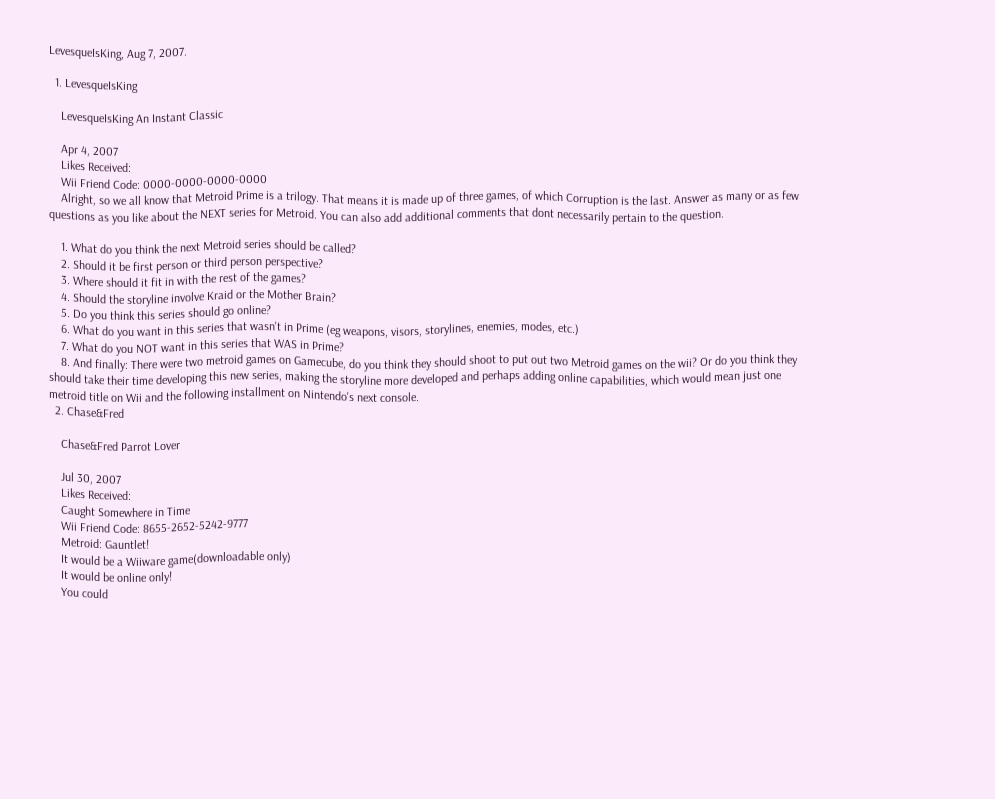LevesqueIsKing, Aug 7, 2007.

  1. LevesqueIsKing

    LevesqueIsKing An Instant Classic

    Apr 4, 2007
    Likes Received:
    Wii Friend Code: 0000-0000-0000-0000
    Alright, so we all know that Metroid Prime is a trilogy. That means it is made up of three games, of which Corruption is the last. Answer as many or as few questions as you like about the NEXT series for Metroid. You can also add additional comments that dont necessarily pertain to the question.

    1. What do you think the next Metroid series should be called?
    2. Should it be first person or third person perspective?
    3. Where should it fit in with the rest of the games?
    4. Should the storyline involve Kraid or the Mother Brain?
    5. Do you think this series should go online?
    6. What do you want in this series that wasn't in Prime (eg weapons, visors, storylines, enemies, modes, etc.)
    7. What do you NOT want in this series that WAS in Prime?
    8. And finally: There were two metroid games on Gamecube, do you think they should shoot to put out two Metroid games on the wii? Or do you think they should take their time developing this new series, making the storyline more developed and perhaps adding online capabilities, which would mean just one metroid title on Wii and the following installment on Nintendo's next console.
  2. Chase&Fred

    Chase&Fred Parrot Lover

    Jul 30, 2007
    Likes Received:
    Caught Somewhere in Time
    Wii Friend Code: 8655-2652-5242-9777
    Metroid: Gauntlet!
    It would be a Wiiware game(downloadable only)
    It would be online only!
    You could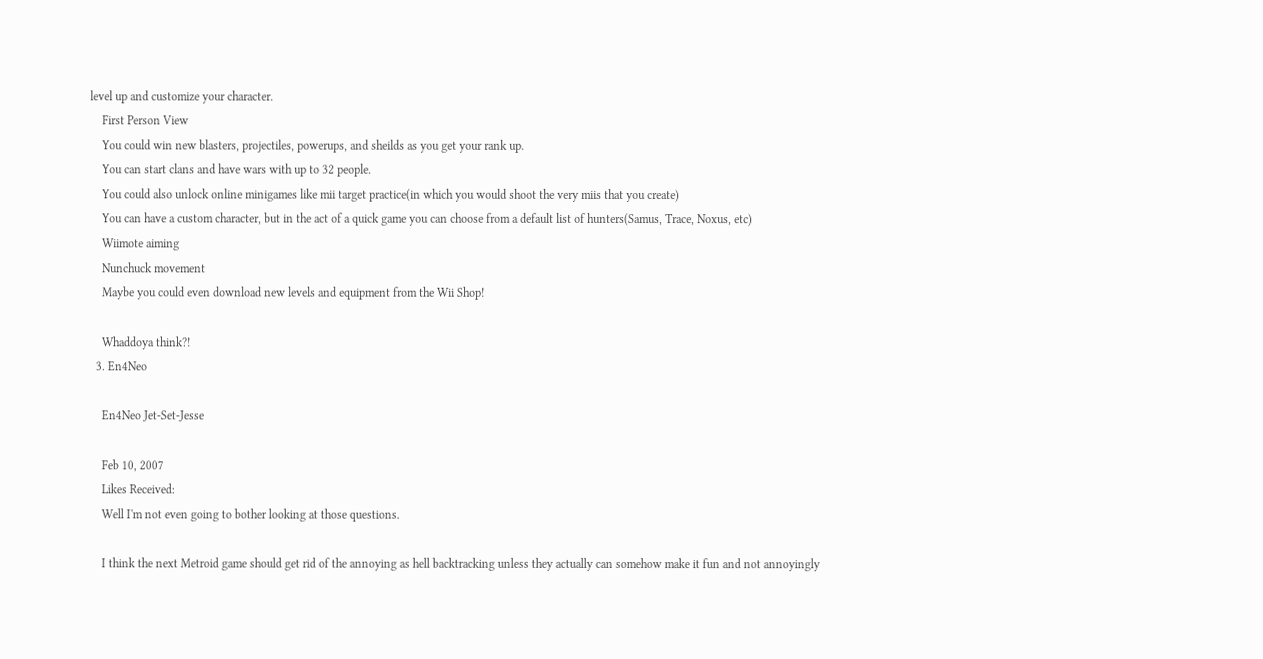level up and customize your character.
    First Person View
    You could win new blasters, projectiles, powerups, and sheilds as you get your rank up.
    You can start clans and have wars with up to 32 people.
    You could also unlock online minigames like mii target practice(in which you would shoot the very miis that you create)
    You can have a custom character, but in the act of a quick game you can choose from a default list of hunters(Samus, Trace, Noxus, etc)
    Wiimote aiming
    Nunchuck movement
    Maybe you could even download new levels and equipment from the Wii Shop!

    Whaddoya think?!
  3. En4Neo

    En4Neo Jet-Set-Jesse

    Feb 10, 2007
    Likes Received:
    Well I'm not even going to bother looking at those questions.

    I think the next Metroid game should get rid of the annoying as hell backtracking unless they actually can somehow make it fun and not annoyingly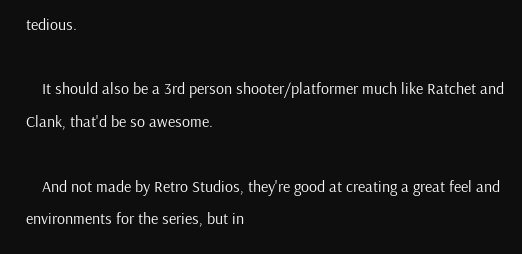tedious.

    It should also be a 3rd person shooter/platformer much like Ratchet and Clank, that'd be so awesome.

    And not made by Retro Studios, they're good at creating a great feel and environments for the series, but in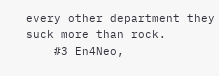every other department they suck more than rock.
    #3 En4Neo,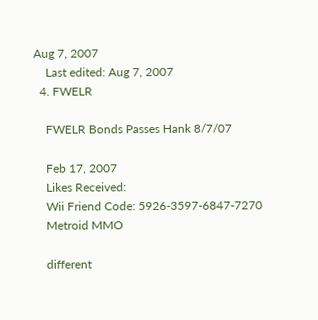Aug 7, 2007
    Last edited: Aug 7, 2007
  4. FWELR

    FWELR Bonds Passes Hank 8/7/07

    Feb 17, 2007
    Likes Received:
    Wii Friend Code: 5926-3597-6847-7270
    Metroid MMO

    different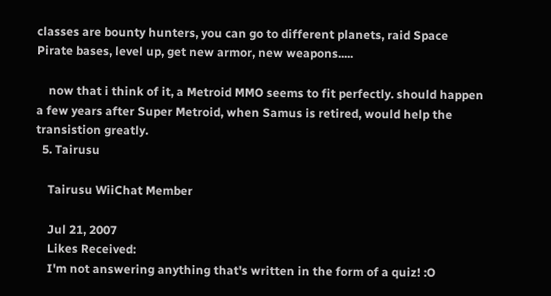classes are bounty hunters, you can go to different planets, raid Space Pirate bases, level up, get new armor, new weapons.....

    now that i think of it, a Metroid MMO seems to fit perfectly. should happen a few years after Super Metroid, when Samus is retired, would help the transistion greatly.
  5. Tairusu

    Tairusu WiiChat Member

    Jul 21, 2007
    Likes Received:
    I'm not answering anything that's written in the form of a quiz! :O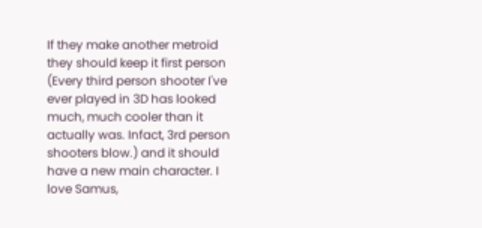If they make another metroid they should keep it first person (Every third person shooter I've ever played in 3D has looked much, much cooler than it actually was. Infact, 3rd person shooters blow.) and it should have a new main character. I love Samus,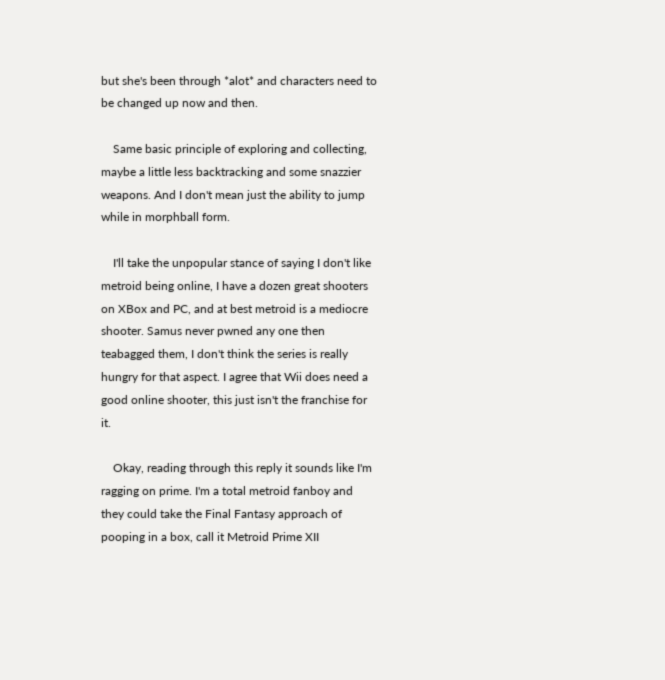but she's been through *alot* and characters need to be changed up now and then.

    Same basic principle of exploring and collecting, maybe a little less backtracking and some snazzier weapons. And I don't mean just the ability to jump while in morphball form.

    I'll take the unpopular stance of saying I don't like metroid being online, I have a dozen great shooters on XBox and PC, and at best metroid is a mediocre shooter. Samus never pwned any one then teabagged them, I don't think the series is really hungry for that aspect. I agree that Wii does need a good online shooter, this just isn't the franchise for it.

    Okay, reading through this reply it sounds like I'm ragging on prime. I'm a total metroid fanboy and they could take the Final Fantasy approach of pooping in a box, call it Metroid Prime XII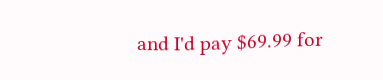and I'd pay $69.99 for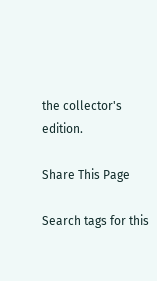the collector's edition.

Share This Page

Search tags for this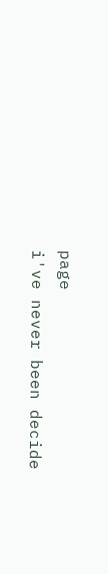page
i've never been decide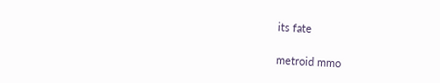its fate

metroid mmo